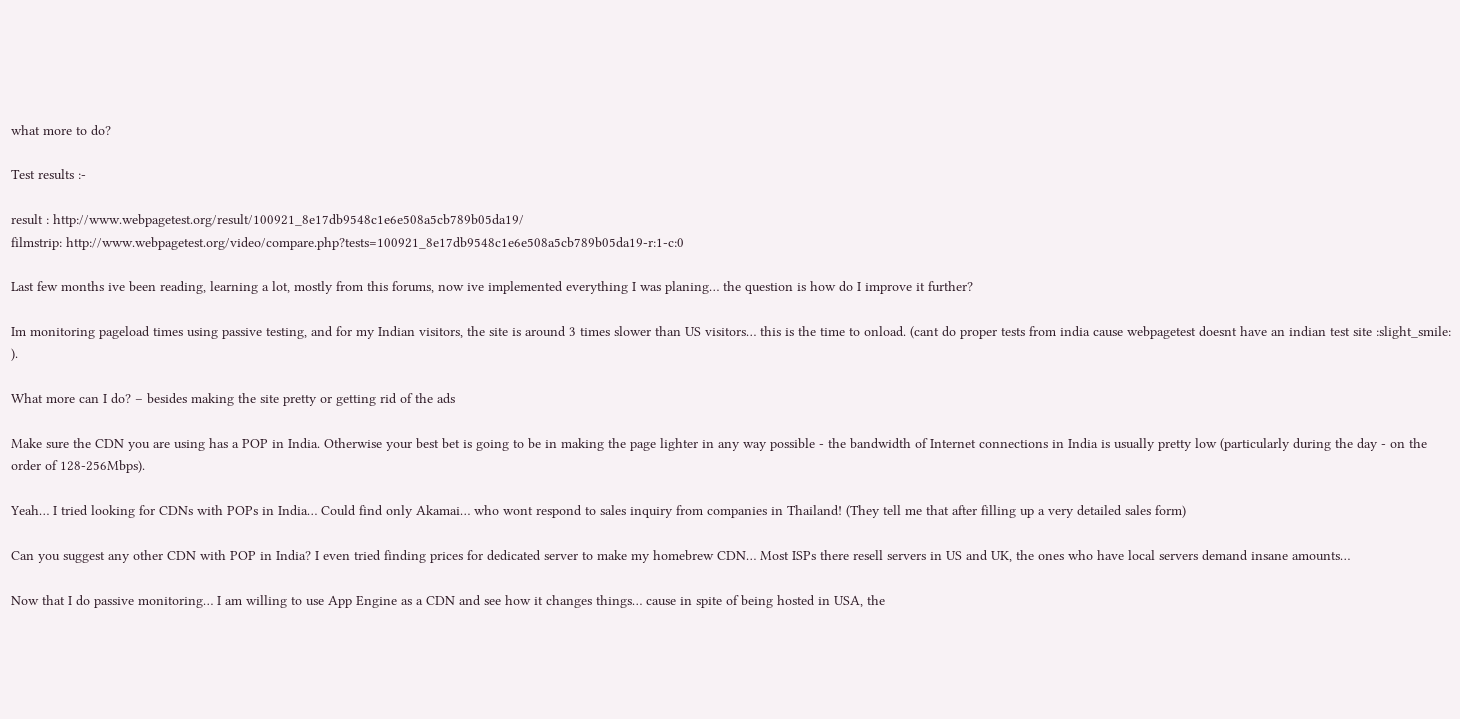what more to do?

Test results :-

result : http://www.webpagetest.org/result/100921_8e17db9548c1e6e508a5cb789b05da19/
filmstrip: http://www.webpagetest.org/video/compare.php?tests=100921_8e17db9548c1e6e508a5cb789b05da19-r:1-c:0

Last few months ive been reading, learning a lot, mostly from this forums, now ive implemented everything I was planing… the question is how do I improve it further?

Im monitoring pageload times using passive testing, and for my Indian visitors, the site is around 3 times slower than US visitors… this is the time to onload. (cant do proper tests from india cause webpagetest doesnt have an indian test site :slight_smile: ).

What more can I do? – besides making the site pretty or getting rid of the ads

Make sure the CDN you are using has a POP in India. Otherwise your best bet is going to be in making the page lighter in any way possible - the bandwidth of Internet connections in India is usually pretty low (particularly during the day - on the order of 128-256Mbps).

Yeah… I tried looking for CDNs with POPs in India… Could find only Akamai… who wont respond to sales inquiry from companies in Thailand! (They tell me that after filling up a very detailed sales form)

Can you suggest any other CDN with POP in India? I even tried finding prices for dedicated server to make my homebrew CDN… Most ISPs there resell servers in US and UK, the ones who have local servers demand insane amounts…

Now that I do passive monitoring… I am willing to use App Engine as a CDN and see how it changes things… cause in spite of being hosted in USA, the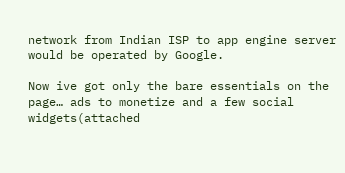network from Indian ISP to app engine server would be operated by Google.

Now ive got only the bare essentials on the page… ads to monetize and a few social widgets(attached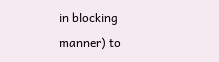in blocking manner) to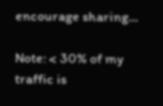encourage sharing…

Note: < 30% of my traffic is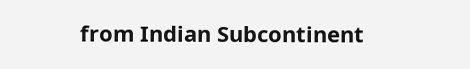from Indian Subcontinent